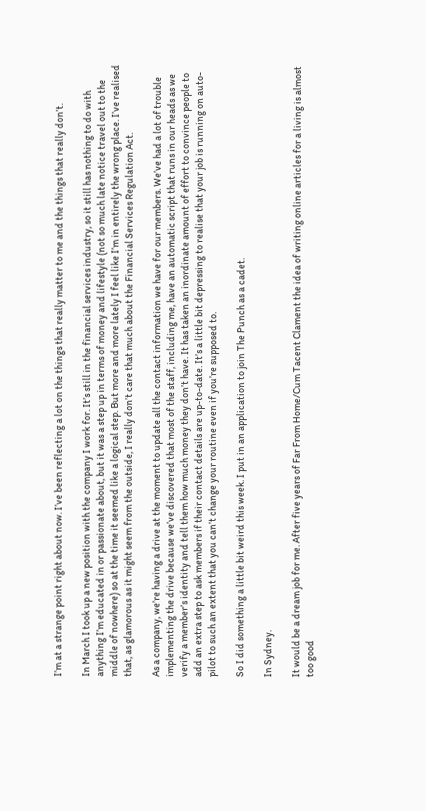I’m at a strange point right about now. I’ve been reflecting a lot on the things that really matter to me and the things that really don’t.

In March I took up a new position with the company I work for. It’s still in the financial services industry, so it still has nothing to do with anything I’m educated in or passionate about, but it was a step up in terms of money and lifestyle (not so much late notice travel out to the middle of nowhere) so at the time it seemed like a logical step. But more and more lately I feel like I’m in entirely the wrong place. I’ve realised that, as glamorous as it might seem from the outside, I really don’t care that much about the Financial Services Regulation Act.

As a company, we’re having a drive at the moment to update all the contact information we have for our members. We’ve had a lot of trouble implementing the drive because we’ve discovered that most of the staff, including me, have an automatic script that runs in our heads as we verify a member’s identity and tell them how much money they don’t have. It has taken an inordinate amount of effort to convince people to add an extra step to ask members if their contact details are up-to-date. It’s a little bit depressing to realise that your job is running on auto-pilot to such an extent that you can’t change your routine even if you’re supposed to.

So I did something a little bit weird this week. I put in an application to join The Punch as a cadet.

In Sydney.

It would be a dream job for me. After five years of Far From Home/Cum Tacent Clament the idea of writing online articles for a living is almost too good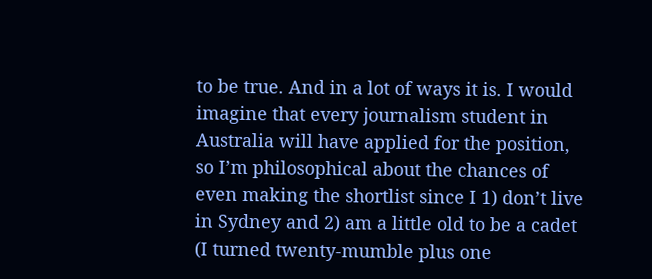to be true. And in a lot of ways it is. I would imagine that every journalism student in Australia will have applied for the position, so I’m philosophical about the chances of even making the shortlist since I 1) don’t live in Sydney and 2) am a little old to be a cadet (I turned twenty-mumble plus one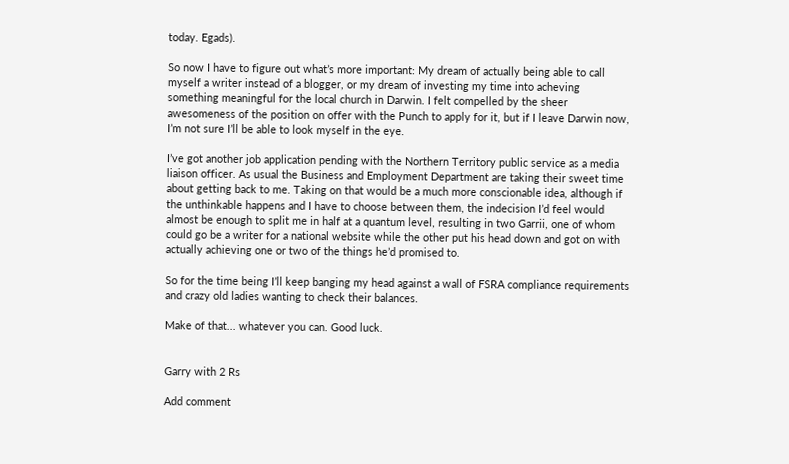today. Egads).

So now I have to figure out what’s more important: My dream of actually being able to call myself a writer instead of a blogger, or my dream of investing my time into acheving something meaningful for the local church in Darwin. I felt compelled by the sheer awesomeness of the position on offer with the Punch to apply for it, but if I leave Darwin now, I’m not sure I’ll be able to look myself in the eye.

I’ve got another job application pending with the Northern Territory public service as a media liaison officer. As usual the Business and Employment Department are taking their sweet time about getting back to me. Taking on that would be a much more conscionable idea, although if the unthinkable happens and I have to choose between them, the indecision I’d feel would almost be enough to split me in half at a quantum level, resulting in two Garrii, one of whom could go be a writer for a national website while the other put his head down and got on with actually achieving one or two of the things he’d promised to.

So for the time being I’ll keep banging my head against a wall of FSRA compliance requirements and crazy old ladies wanting to check their balances.

Make of that... whatever you can. Good luck.


Garry with 2 Rs

Add comment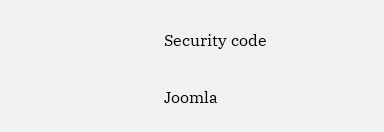Security code

Joomla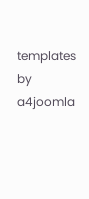templates by a4joomla